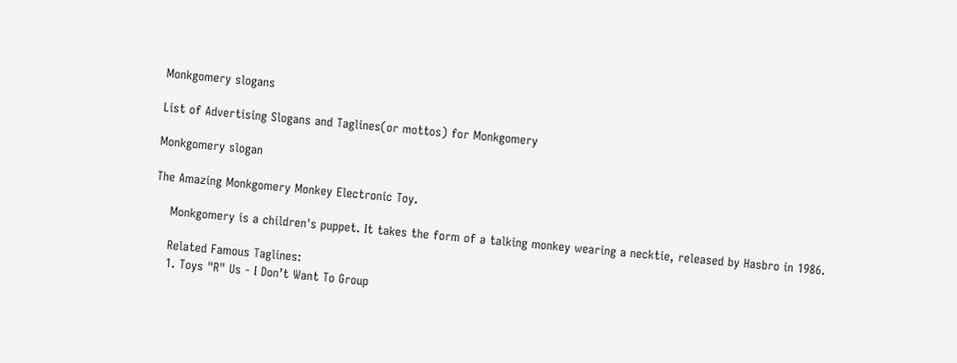Monkgomery slogans

List of Advertising Slogans and Taglines(or mottos) for Monkgomery

Monkgomery slogan

The Amazing Monkgomery Monkey Electronic Toy.

    Monkgomery is a children's puppet. It takes the form of a talking monkey wearing a necktie, released by Hasbro in 1986.

    Related Famous Taglines:
    1. Toys "R" Us - I Don’t Want To Group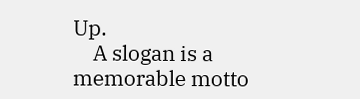Up.
    A slogan is a memorable motto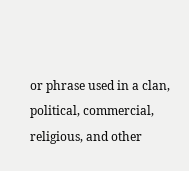or phrase used in a clan, political, commercial, religious, and other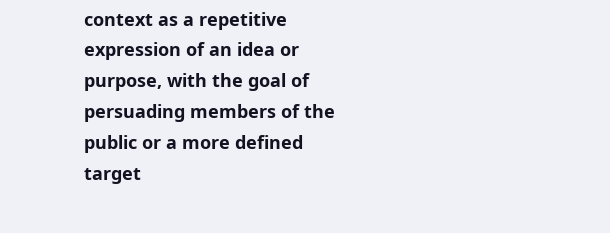context as a repetitive expression of an idea or purpose, with the goal of persuading members of the public or a more defined target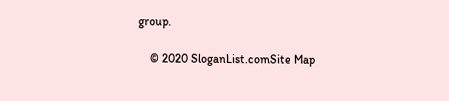group.

    © 2020 SloganList.comSite Map